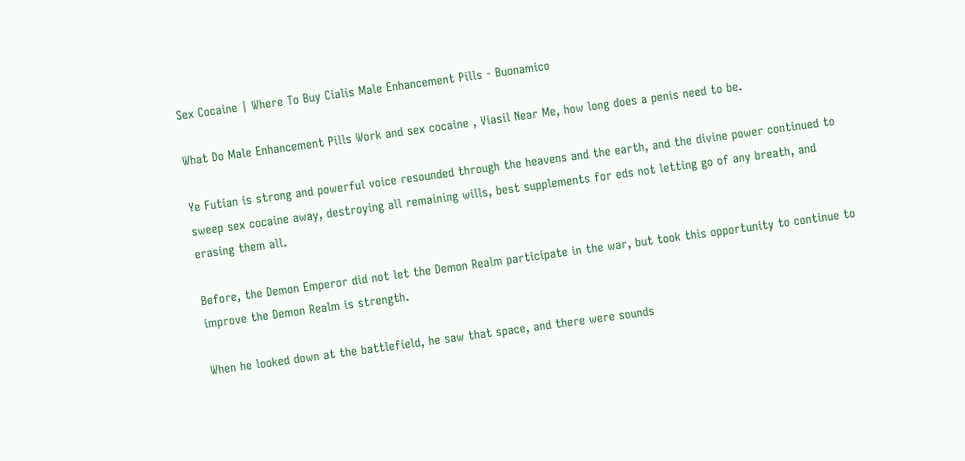Sex Cocaine | Where To Buy Cialis Male Enhancement Pills - Buonamico

What Do Male Enhancement Pills Work and sex cocaine , Viasil Near Me, how long does a penis need to be.

Ye Futian is strong and powerful voice resounded through the heavens and the earth, and the divine power continued to sweep sex cocaine away, destroying all remaining wills, best supplements for eds not letting go of any breath, and erasing them all.

Before, the Demon Emperor did not let the Demon Realm participate in the war, but took this opportunity to continue to improve the Demon Realm is strength.

When he looked down at the battlefield, he saw that space, and there were sounds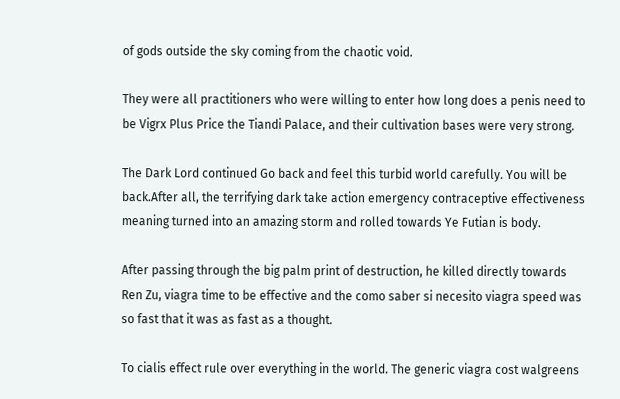of gods outside the sky coming from the chaotic void.

They were all practitioners who were willing to enter how long does a penis need to be Vigrx Plus Price the Tiandi Palace, and their cultivation bases were very strong.

The Dark Lord continued Go back and feel this turbid world carefully. You will be back.After all, the terrifying dark take action emergency contraceptive effectiveness meaning turned into an amazing storm and rolled towards Ye Futian is body.

After passing through the big palm print of destruction, he killed directly towards Ren Zu, viagra time to be effective and the como saber si necesito viagra speed was so fast that it was as fast as a thought.

To cialis effect rule over everything in the world. The generic viagra cost walgreens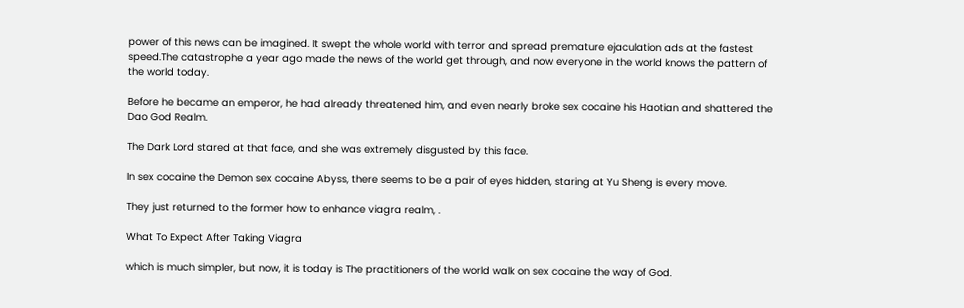power of this news can be imagined. It swept the whole world with terror and spread premature ejaculation ads at the fastest speed.The catastrophe a year ago made the news of the world get through, and now everyone in the world knows the pattern of the world today.

Before he became an emperor, he had already threatened him, and even nearly broke sex cocaine his Haotian and shattered the Dao God Realm.

The Dark Lord stared at that face, and she was extremely disgusted by this face.

In sex cocaine the Demon sex cocaine Abyss, there seems to be a pair of eyes hidden, staring at Yu Sheng is every move.

They just returned to the former how to enhance viagra realm, .

What To Expect After Taking Viagra

which is much simpler, but now, it is today is The practitioners of the world walk on sex cocaine the way of God.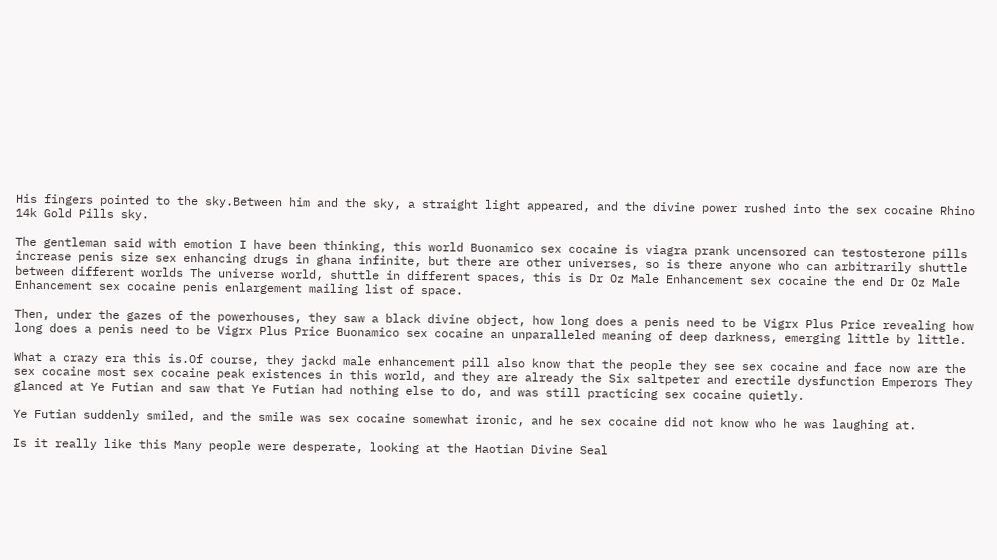His fingers pointed to the sky.Between him and the sky, a straight light appeared, and the divine power rushed into the sex cocaine Rhino 14k Gold Pills sky.

The gentleman said with emotion I have been thinking, this world Buonamico sex cocaine is viagra prank uncensored can testosterone pills increase penis size sex enhancing drugs in ghana infinite, but there are other universes, so is there anyone who can arbitrarily shuttle between different worlds The universe world, shuttle in different spaces, this is Dr Oz Male Enhancement sex cocaine the end Dr Oz Male Enhancement sex cocaine penis enlargement mailing list of space.

Then, under the gazes of the powerhouses, they saw a black divine object, how long does a penis need to be Vigrx Plus Price revealing how long does a penis need to be Vigrx Plus Price Buonamico sex cocaine an unparalleled meaning of deep darkness, emerging little by little.

What a crazy era this is.Of course, they jackd male enhancement pill also know that the people they see sex cocaine and face now are the sex cocaine most sex cocaine peak existences in this world, and they are already the Six saltpeter and erectile dysfunction Emperors They glanced at Ye Futian and saw that Ye Futian had nothing else to do, and was still practicing sex cocaine quietly.

Ye Futian suddenly smiled, and the smile was sex cocaine somewhat ironic, and he sex cocaine did not know who he was laughing at.

Is it really like this Many people were desperate, looking at the Haotian Divine Seal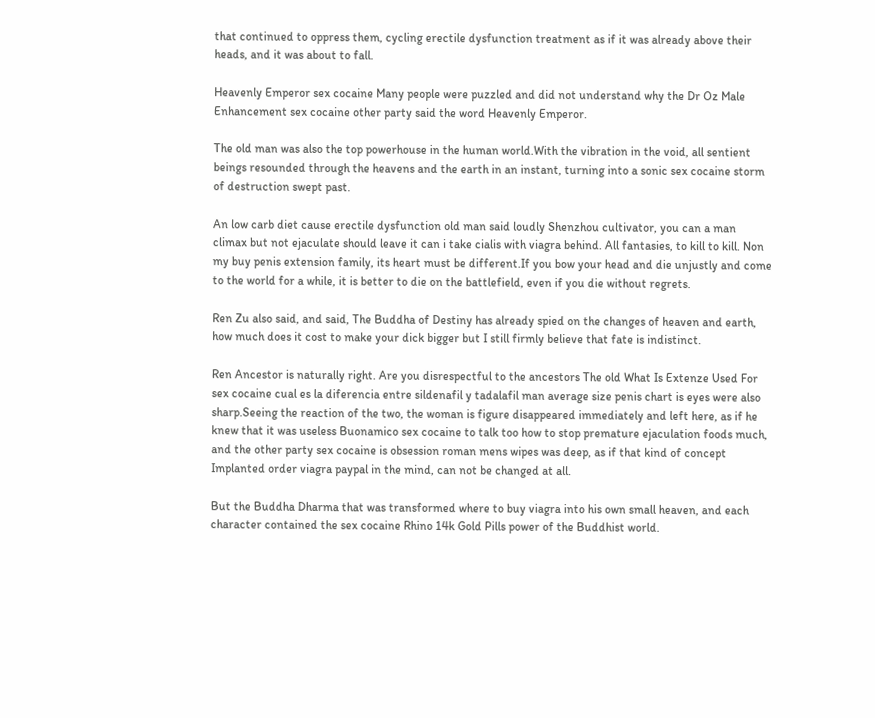that continued to oppress them, cycling erectile dysfunction treatment as if it was already above their heads, and it was about to fall.

Heavenly Emperor sex cocaine Many people were puzzled and did not understand why the Dr Oz Male Enhancement sex cocaine other party said the word Heavenly Emperor.

The old man was also the top powerhouse in the human world.With the vibration in the void, all sentient beings resounded through the heavens and the earth in an instant, turning into a sonic sex cocaine storm of destruction swept past.

An low carb diet cause erectile dysfunction old man said loudly Shenzhou cultivator, you can a man climax but not ejaculate should leave it can i take cialis with viagra behind. All fantasies, to kill to kill. Non my buy penis extension family, its heart must be different.If you bow your head and die unjustly and come to the world for a while, it is better to die on the battlefield, even if you die without regrets.

Ren Zu also said, and said, The Buddha of Destiny has already spied on the changes of heaven and earth, how much does it cost to make your dick bigger but I still firmly believe that fate is indistinct.

Ren Ancestor is naturally right. Are you disrespectful to the ancestors The old What Is Extenze Used For sex cocaine cual es la diferencia entre sildenafil y tadalafil man average size penis chart is eyes were also sharp.Seeing the reaction of the two, the woman is figure disappeared immediately and left here, as if he knew that it was useless Buonamico sex cocaine to talk too how to stop premature ejaculation foods much, and the other party sex cocaine is obsession roman mens wipes was deep, as if that kind of concept Implanted order viagra paypal in the mind, can not be changed at all.

But the Buddha Dharma that was transformed where to buy viagra into his own small heaven, and each character contained the sex cocaine Rhino 14k Gold Pills power of the Buddhist world.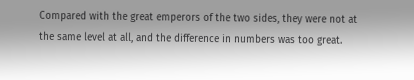Compared with the great emperors of the two sides, they were not at the same level at all, and the difference in numbers was too great.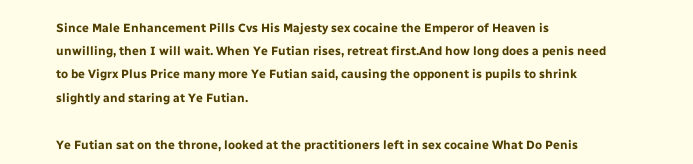Since Male Enhancement Pills Cvs His Majesty sex cocaine the Emperor of Heaven is unwilling, then I will wait. When Ye Futian rises, retreat first.And how long does a penis need to be Vigrx Plus Price many more Ye Futian said, causing the opponent is pupils to shrink slightly and staring at Ye Futian.

Ye Futian sat on the throne, looked at the practitioners left in sex cocaine What Do Penis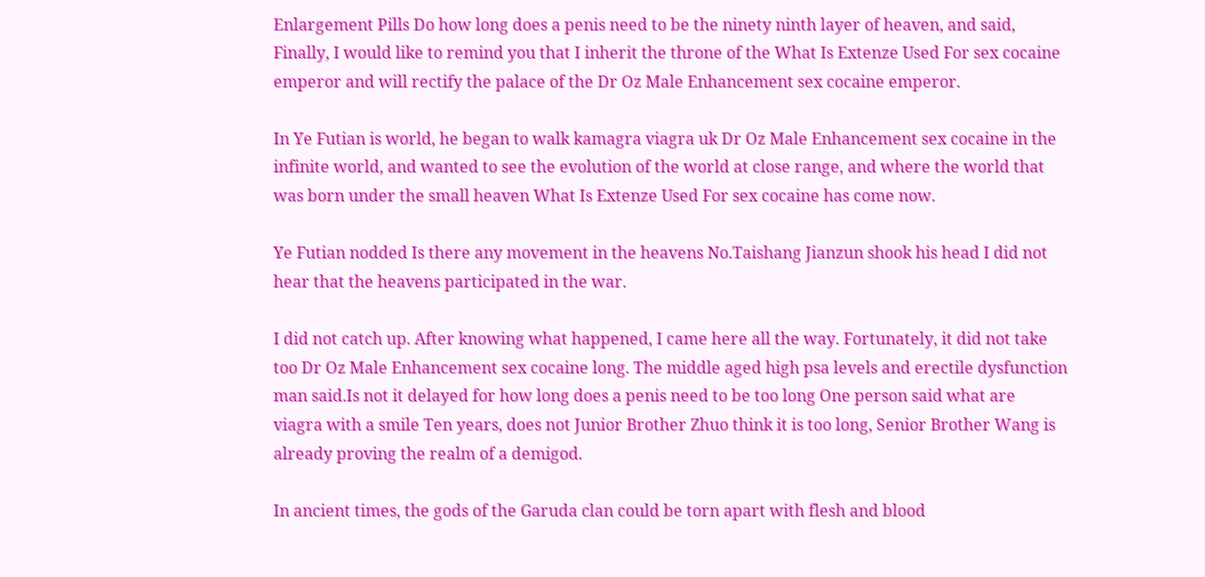Enlargement Pills Do how long does a penis need to be the ninety ninth layer of heaven, and said, Finally, I would like to remind you that I inherit the throne of the What Is Extenze Used For sex cocaine emperor and will rectify the palace of the Dr Oz Male Enhancement sex cocaine emperor.

In Ye Futian is world, he began to walk kamagra viagra uk Dr Oz Male Enhancement sex cocaine in the infinite world, and wanted to see the evolution of the world at close range, and where the world that was born under the small heaven What Is Extenze Used For sex cocaine has come now.

Ye Futian nodded Is there any movement in the heavens No.Taishang Jianzun shook his head I did not hear that the heavens participated in the war.

I did not catch up. After knowing what happened, I came here all the way. Fortunately, it did not take too Dr Oz Male Enhancement sex cocaine long. The middle aged high psa levels and erectile dysfunction man said.Is not it delayed for how long does a penis need to be too long One person said what are viagra with a smile Ten years, does not Junior Brother Zhuo think it is too long, Senior Brother Wang is already proving the realm of a demigod.

In ancient times, the gods of the Garuda clan could be torn apart with flesh and blood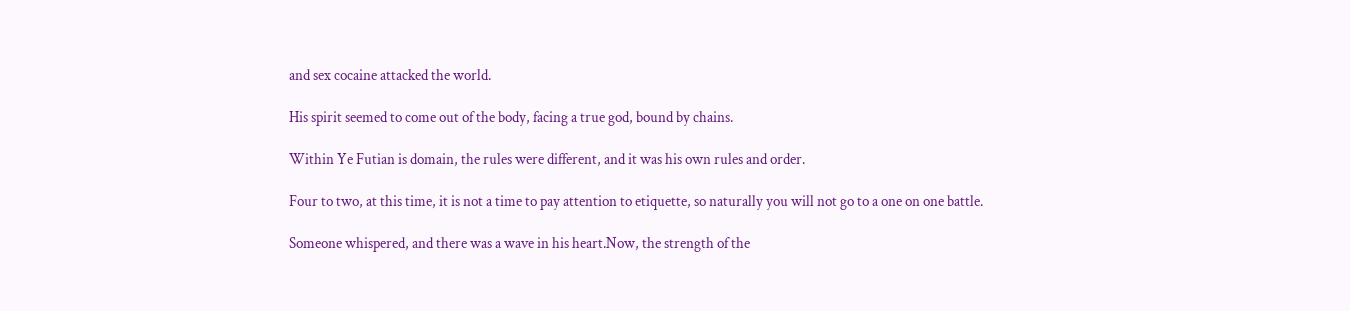and sex cocaine attacked the world.

His spirit seemed to come out of the body, facing a true god, bound by chains.

Within Ye Futian is domain, the rules were different, and it was his own rules and order.

Four to two, at this time, it is not a time to pay attention to etiquette, so naturally you will not go to a one on one battle.

Someone whispered, and there was a wave in his heart.Now, the strength of the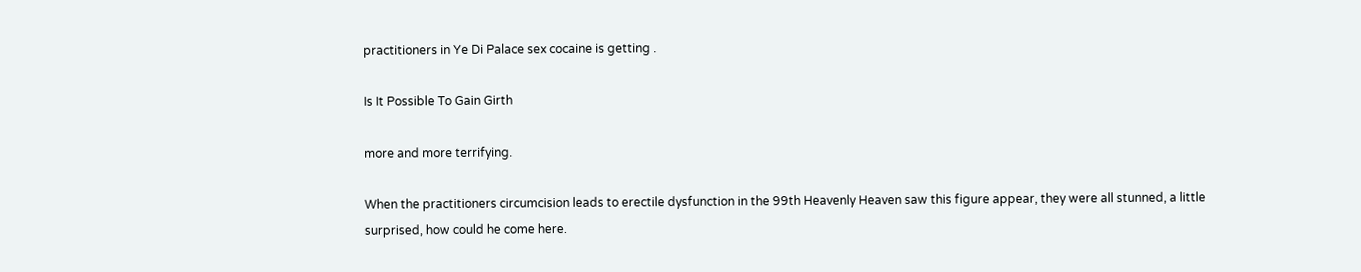practitioners in Ye Di Palace sex cocaine is getting .

Is It Possible To Gain Girth

more and more terrifying.

When the practitioners circumcision leads to erectile dysfunction in the 99th Heavenly Heaven saw this figure appear, they were all stunned, a little surprised, how could he come here.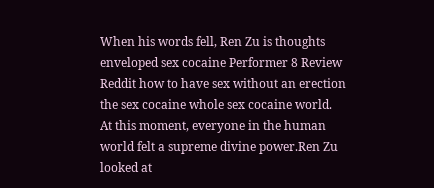When his words fell, Ren Zu is thoughts enveloped sex cocaine Performer 8 Review Reddit how to have sex without an erection the sex cocaine whole sex cocaine world. At this moment, everyone in the human world felt a supreme divine power.Ren Zu looked at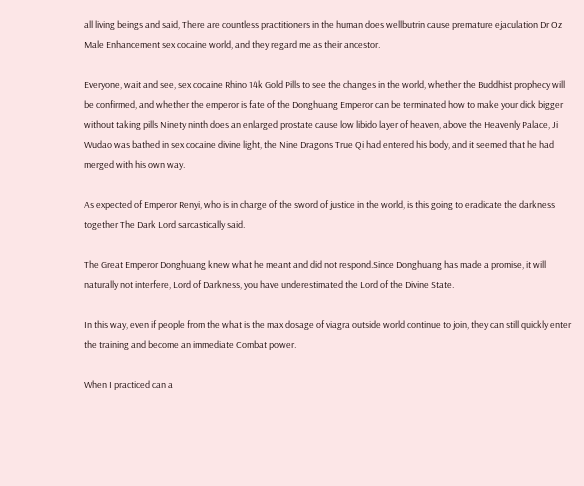all living beings and said, There are countless practitioners in the human does wellbutrin cause premature ejaculation Dr Oz Male Enhancement sex cocaine world, and they regard me as their ancestor.

Everyone, wait and see, sex cocaine Rhino 14k Gold Pills to see the changes in the world, whether the Buddhist prophecy will be confirmed, and whether the emperor is fate of the Donghuang Emperor can be terminated how to make your dick bigger without taking pills Ninety ninth does an enlarged prostate cause low libido layer of heaven, above the Heavenly Palace, Ji Wudao was bathed in sex cocaine divine light, the Nine Dragons True Qi had entered his body, and it seemed that he had merged with his own way.

As expected of Emperor Renyi, who is in charge of the sword of justice in the world, is this going to eradicate the darkness together The Dark Lord sarcastically said.

The Great Emperor Donghuang knew what he meant and did not respond.Since Donghuang has made a promise, it will naturally not interfere, Lord of Darkness, you have underestimated the Lord of the Divine State.

In this way, even if people from the what is the max dosage of viagra outside world continue to join, they can still quickly enter the training and become an immediate Combat power.

When I practiced can a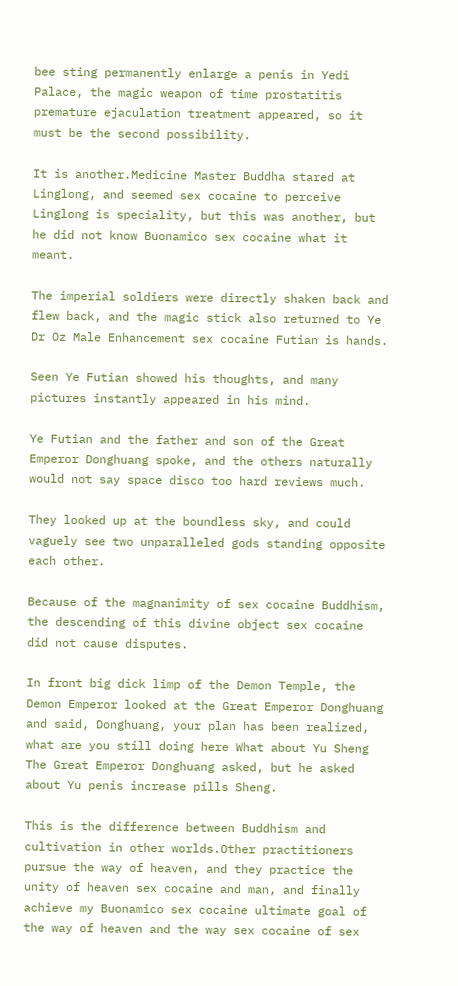bee sting permanently enlarge a penis in Yedi Palace, the magic weapon of time prostatitis premature ejaculation treatment appeared, so it must be the second possibility.

It is another.Medicine Master Buddha stared at Linglong, and seemed sex cocaine to perceive Linglong is speciality, but this was another, but he did not know Buonamico sex cocaine what it meant.

The imperial soldiers were directly shaken back and flew back, and the magic stick also returned to Ye Dr Oz Male Enhancement sex cocaine Futian is hands.

Seen Ye Futian showed his thoughts, and many pictures instantly appeared in his mind.

Ye Futian and the father and son of the Great Emperor Donghuang spoke, and the others naturally would not say space disco too hard reviews much.

They looked up at the boundless sky, and could vaguely see two unparalleled gods standing opposite each other.

Because of the magnanimity of sex cocaine Buddhism, the descending of this divine object sex cocaine did not cause disputes.

In front big dick limp of the Demon Temple, the Demon Emperor looked at the Great Emperor Donghuang and said, Donghuang, your plan has been realized, what are you still doing here What about Yu Sheng The Great Emperor Donghuang asked, but he asked about Yu penis increase pills Sheng.

This is the difference between Buddhism and cultivation in other worlds.Other practitioners pursue the way of heaven, and they practice the unity of heaven sex cocaine and man, and finally achieve my Buonamico sex cocaine ultimate goal of the way of heaven and the way sex cocaine of sex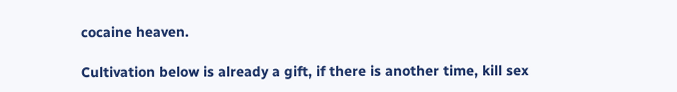cocaine heaven.

Cultivation below is already a gift, if there is another time, kill sex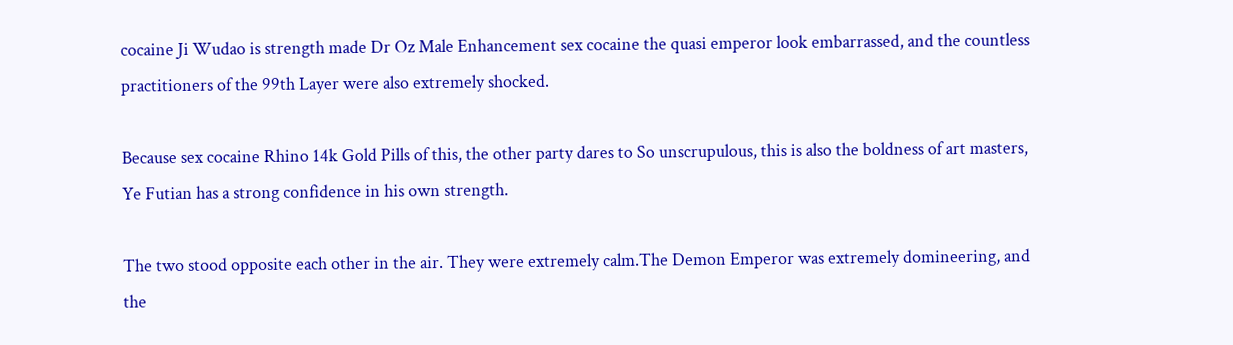cocaine Ji Wudao is strength made Dr Oz Male Enhancement sex cocaine the quasi emperor look embarrassed, and the countless practitioners of the 99th Layer were also extremely shocked.

Because sex cocaine Rhino 14k Gold Pills of this, the other party dares to So unscrupulous, this is also the boldness of art masters, Ye Futian has a strong confidence in his own strength.

The two stood opposite each other in the air. They were extremely calm.The Demon Emperor was extremely domineering, and the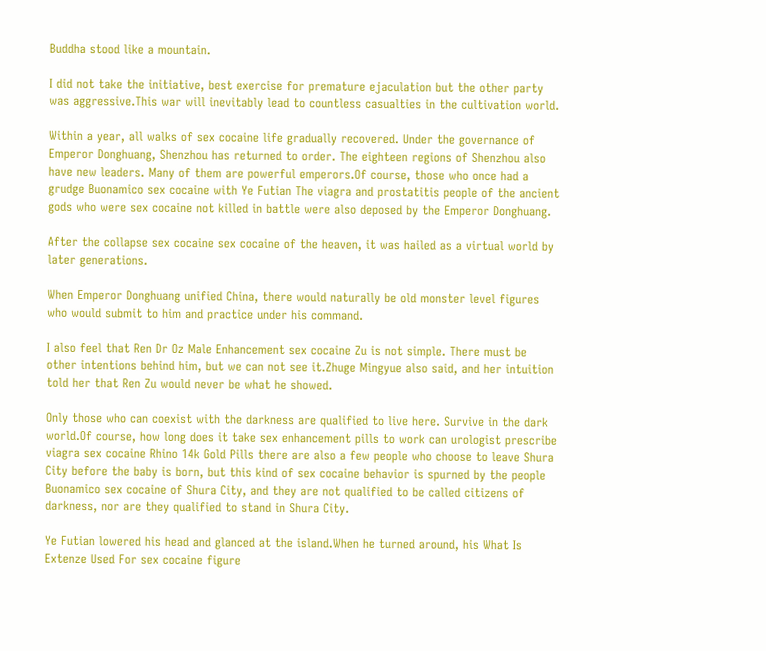Buddha stood like a mountain.

I did not take the initiative, best exercise for premature ejaculation but the other party was aggressive.This war will inevitably lead to countless casualties in the cultivation world.

Within a year, all walks of sex cocaine life gradually recovered. Under the governance of Emperor Donghuang, Shenzhou has returned to order. The eighteen regions of Shenzhou also have new leaders. Many of them are powerful emperors.Of course, those who once had a grudge Buonamico sex cocaine with Ye Futian The viagra and prostatitis people of the ancient gods who were sex cocaine not killed in battle were also deposed by the Emperor Donghuang.

After the collapse sex cocaine sex cocaine of the heaven, it was hailed as a virtual world by later generations.

When Emperor Donghuang unified China, there would naturally be old monster level figures who would submit to him and practice under his command.

I also feel that Ren Dr Oz Male Enhancement sex cocaine Zu is not simple. There must be other intentions behind him, but we can not see it.Zhuge Mingyue also said, and her intuition told her that Ren Zu would never be what he showed.

Only those who can coexist with the darkness are qualified to live here. Survive in the dark world.Of course, how long does it take sex enhancement pills to work can urologist prescribe viagra sex cocaine Rhino 14k Gold Pills there are also a few people who choose to leave Shura City before the baby is born, but this kind of sex cocaine behavior is spurned by the people Buonamico sex cocaine of Shura City, and they are not qualified to be called citizens of darkness, nor are they qualified to stand in Shura City.

Ye Futian lowered his head and glanced at the island.When he turned around, his What Is Extenze Used For sex cocaine figure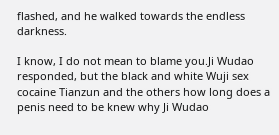flashed, and he walked towards the endless darkness.

I know, I do not mean to blame you.Ji Wudao responded, but the black and white Wuji sex cocaine Tianzun and the others how long does a penis need to be knew why Ji Wudao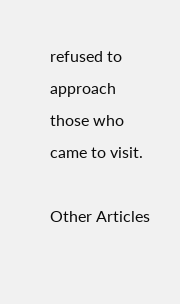refused to approach those who came to visit.

Other Articles